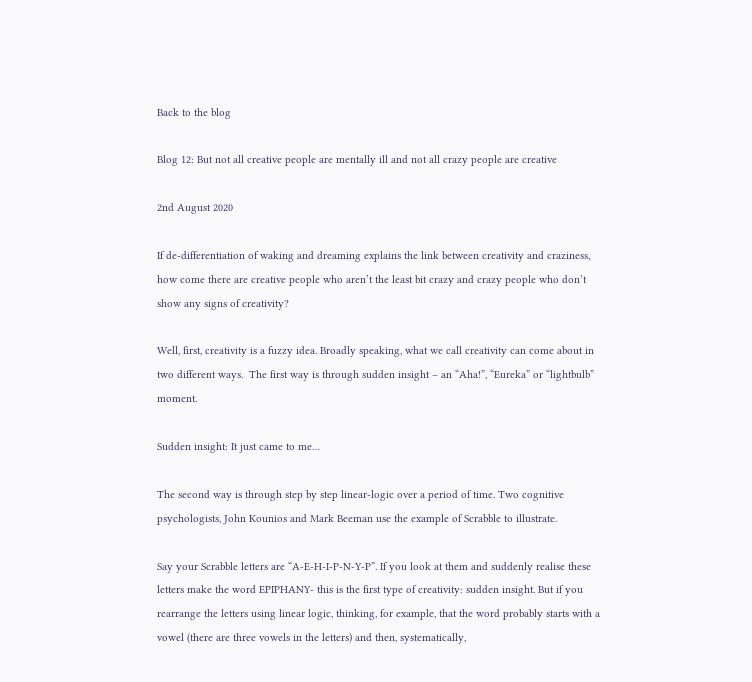Back to the blog

Blog 12: But not all creative people are mentally ill and not all crazy people are creative

2nd August 2020

If de-differentiation of waking and dreaming explains the link between creativity and craziness, how come there are creative people who aren’t the least bit crazy and crazy people who don’t show any signs of creativity?

Well, first, creativity is a fuzzy idea. Broadly speaking, what we call creativity can come about in two different ways.  The first way is through sudden insight – an “Aha!”, “Eureka” or “lightbulb” moment.

Sudden insight: It just came to me…

The second way is through step by step linear-logic over a period of time. Two cognitive psychologists, John Kounios and Mark Beeman use the example of Scrabble to illustrate.

Say your Scrabble letters are “A-E-H-I-P-N-Y-P”. If you look at them and suddenly realise these letters make the word EPIPHANY- this is the first type of creativity: sudden insight. But if you rearrange the letters using linear logic, thinking, for example, that the word probably starts with a vowel (there are three vowels in the letters) and then, systematically,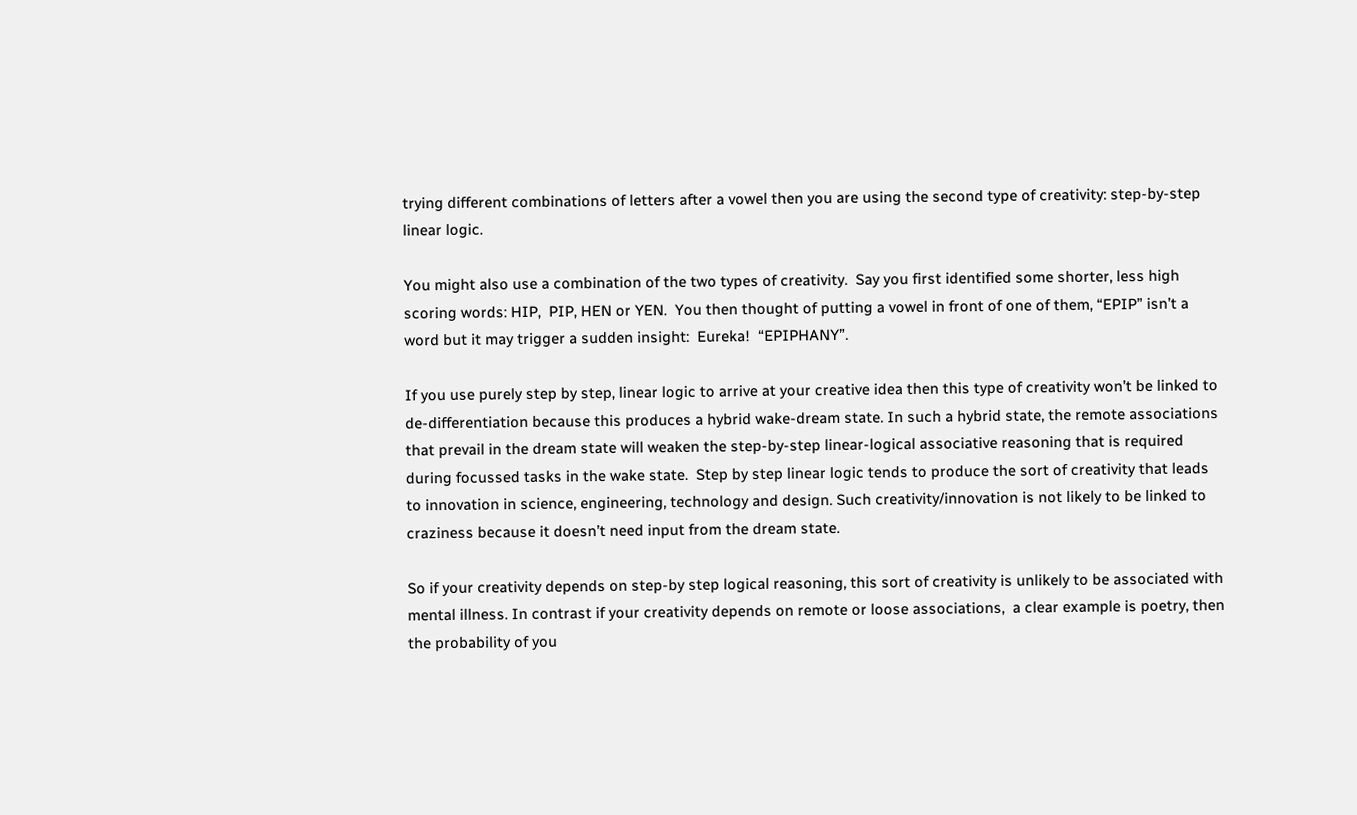trying different combinations of letters after a vowel then you are using the second type of creativity: step-by-step linear logic.

You might also use a combination of the two types of creativity.  Say you first identified some shorter, less high scoring words: HIP,  PIP, HEN or YEN.  You then thought of putting a vowel in front of one of them, “EPIP” isn’t a word but it may trigger a sudden insight:  Eureka!  “EPIPHANY”.

If you use purely step by step, linear logic to arrive at your creative idea then this type of creativity won’t be linked to de-differentiation because this produces a hybrid wake-dream state. In such a hybrid state, the remote associations that prevail in the dream state will weaken the step-by-step linear-logical associative reasoning that is required during focussed tasks in the wake state.  Step by step linear logic tends to produce the sort of creativity that leads to innovation in science, engineering, technology and design. Such creativity/innovation is not likely to be linked to craziness because it doesn’t need input from the dream state.

So if your creativity depends on step-by step logical reasoning, this sort of creativity is unlikely to be associated with mental illness. In contrast if your creativity depends on remote or loose associations,  a clear example is poetry, then the probability of you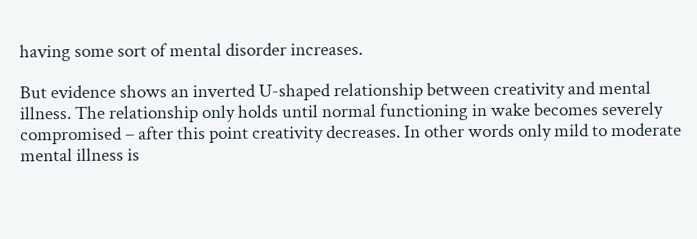having some sort of mental disorder increases.

But evidence shows an inverted U-shaped relationship between creativity and mental illness. The relationship only holds until normal functioning in wake becomes severely compromised – after this point creativity decreases. In other words only mild to moderate mental illness is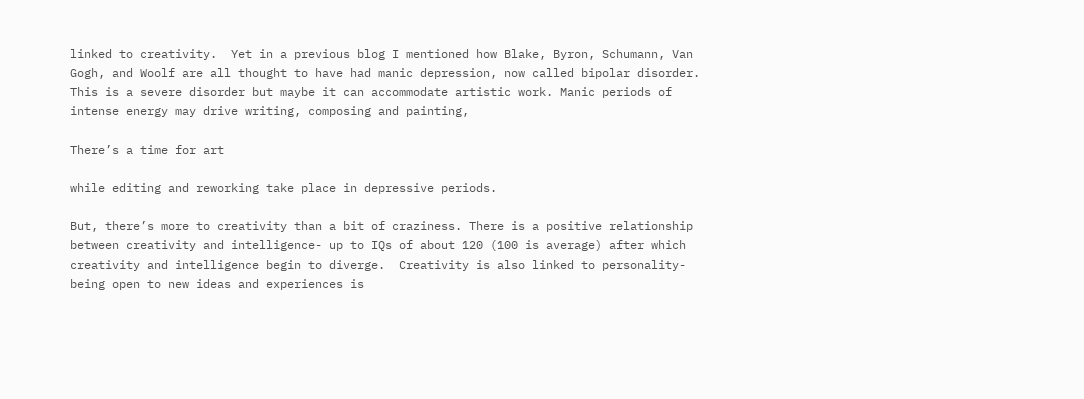linked to creativity.  Yet in a previous blog I mentioned how Blake, Byron, Schumann, Van Gogh, and Woolf are all thought to have had manic depression, now called bipolar disorder.  This is a severe disorder but maybe it can accommodate artistic work. Manic periods of intense energy may drive writing, composing and painting,

There’s a time for art

while editing and reworking take place in depressive periods.

But, there’s more to creativity than a bit of craziness. There is a positive relationship between creativity and intelligence- up to IQs of about 120 (100 is average) after which creativity and intelligence begin to diverge.  Creativity is also linked to personality- being open to new ideas and experiences is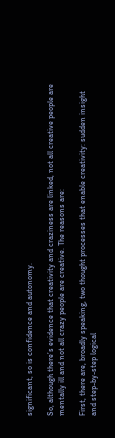significant, so is confidence and autonomy.

So, although there’s evidence that creativity and craziness are linked, not all creative people are mentally ill and not all crazy people are creative. The reasons are:

First, there are, broadly speaking, two thought processes that enable creativity: sudden insight and step-by-step logical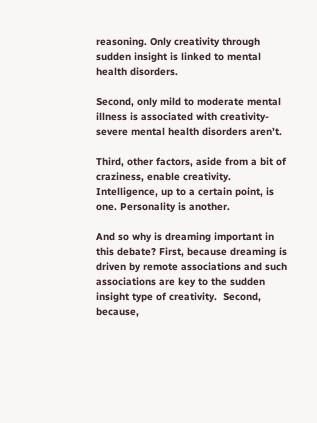reasoning. Only creativity through sudden insight is linked to mental health disorders.

Second, only mild to moderate mental illness is associated with creativity- severe mental health disorders aren’t.

Third, other factors, aside from a bit of craziness, enable creativity. Intelligence, up to a certain point, is one. Personality is another.

And so why is dreaming important in this debate? First, because dreaming is driven by remote associations and such associations are key to the sudden insight type of creativity.  Second, because,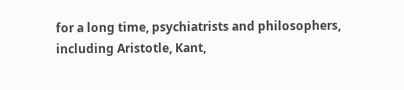for a long time, psychiatrists and philosophers,  including Aristotle, Kant,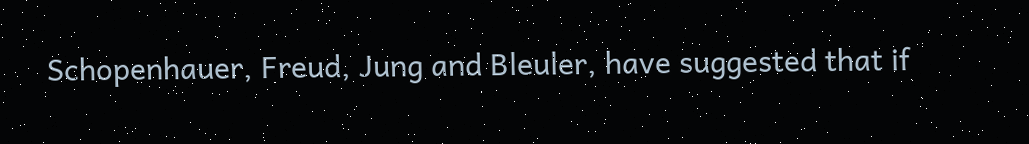Schopenhauer, Freud, Jung and Bleuler, have suggested that if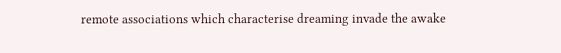remote associations which characterise dreaming invade the awake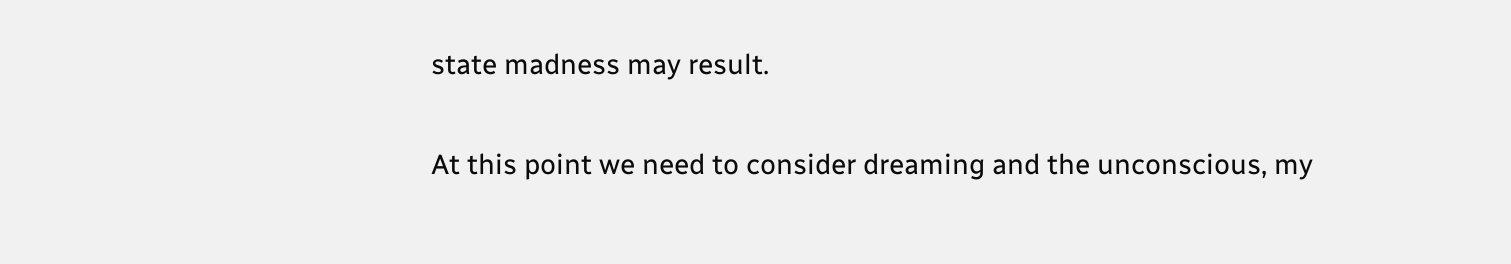state madness may result.

At this point we need to consider dreaming and the unconscious, my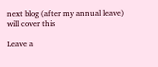next blog (after my annual leave) will cover this

Leave a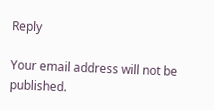Reply

Your email address will not be published.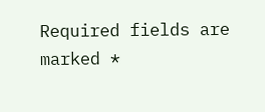Required fields are marked *